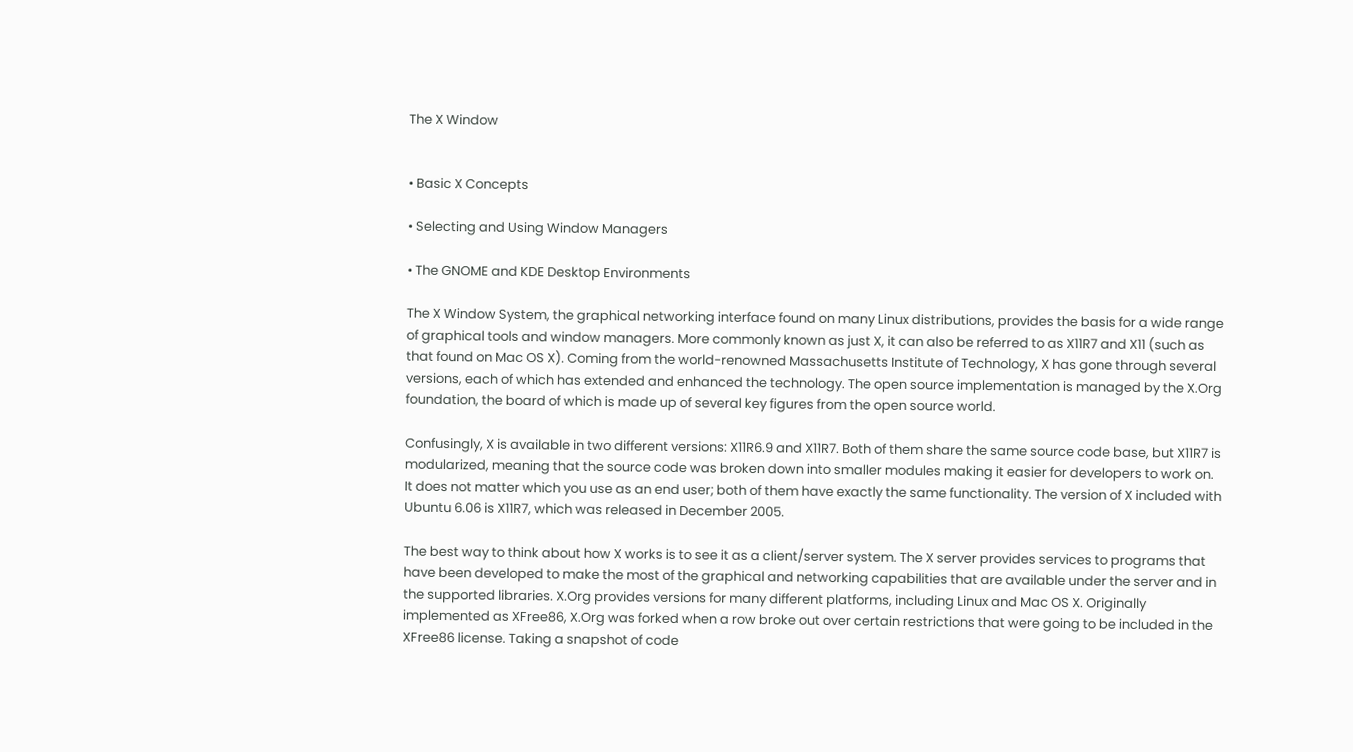The X Window


• Basic X Concepts

• Selecting and Using Window Managers

• The GNOME and KDE Desktop Environments

The X Window System, the graphical networking interface found on many Linux distributions, provides the basis for a wide range of graphical tools and window managers. More commonly known as just X, it can also be referred to as X11R7 and X11 (such as that found on Mac OS X). Coming from the world-renowned Massachusetts Institute of Technology, X has gone through several versions, each of which has extended and enhanced the technology. The open source implementation is managed by the X.Org foundation, the board of which is made up of several key figures from the open source world.

Confusingly, X is available in two different versions: X11R6.9 and X11R7. Both of them share the same source code base, but X11R7 is modularized, meaning that the source code was broken down into smaller modules making it easier for developers to work on. It does not matter which you use as an end user; both of them have exactly the same functionality. The version of X included with Ubuntu 6.06 is X11R7, which was released in December 2005.

The best way to think about how X works is to see it as a client/server system. The X server provides services to programs that have been developed to make the most of the graphical and networking capabilities that are available under the server and in the supported libraries. X.Org provides versions for many different platforms, including Linux and Mac OS X. Originally implemented as XFree86, X.Org was forked when a row broke out over certain restrictions that were going to be included in the XFree86 license. Taking a snapshot of code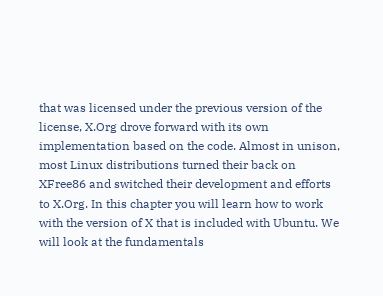that was licensed under the previous version of the license, X.Org drove forward with its own implementation based on the code. Almost in unison, most Linux distributions turned their back on XFree86 and switched their development and efforts to X.Org. In this chapter you will learn how to work with the version of X that is included with Ubuntu. We will look at the fundamentals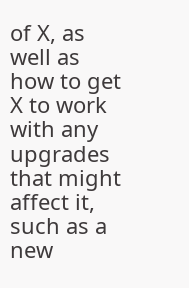of X, as well as how to get X to work with any upgrades that might affect it, such as a new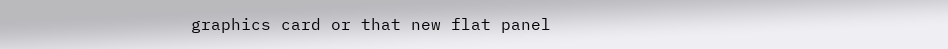graphics card or that new flat panel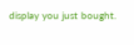display you just bought.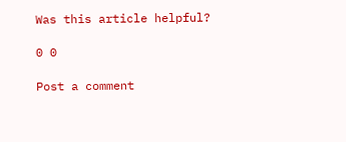Was this article helpful?

0 0

Post a comment